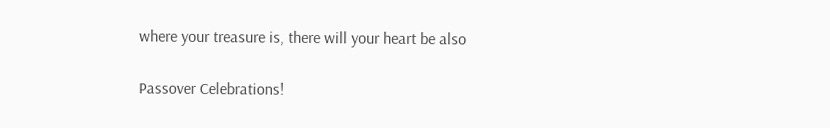where your treasure is, there will your heart be also

Passover Celebrations!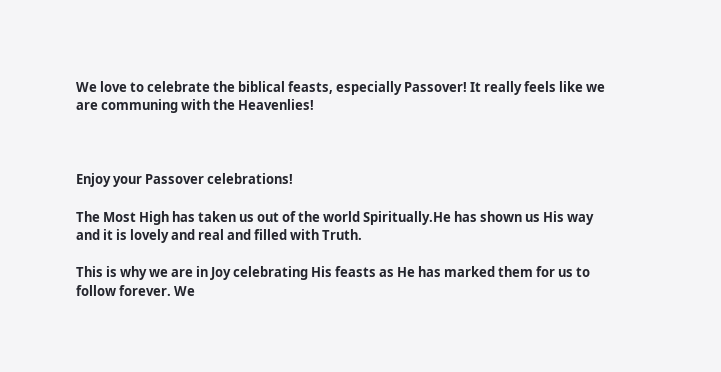We love to celebrate the biblical feasts, especially Passover! It really feels like we are communing with the Heavenlies!



Enjoy your Passover celebrations!

The Most High has taken us out of the world Spiritually.He has shown us His way and it is lovely and real and filled with Truth.

This is why we are in Joy celebrating His feasts as He has marked them for us to follow forever. We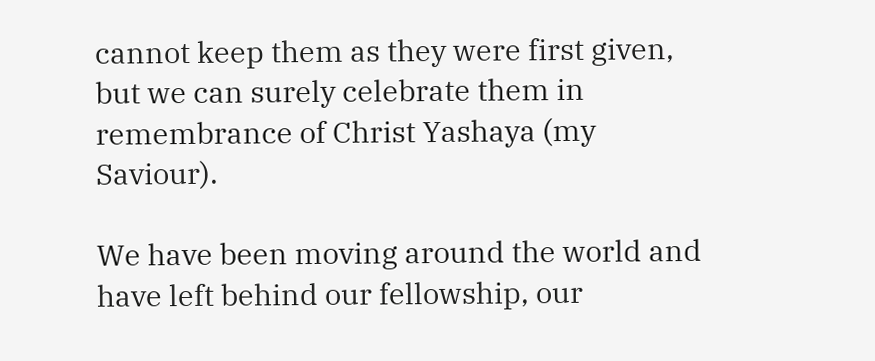cannot keep them as they were first given, but we can surely celebrate them in remembrance of Christ Yashaya (my Saviour).

We have been moving around the world and have left behind our fellowship, our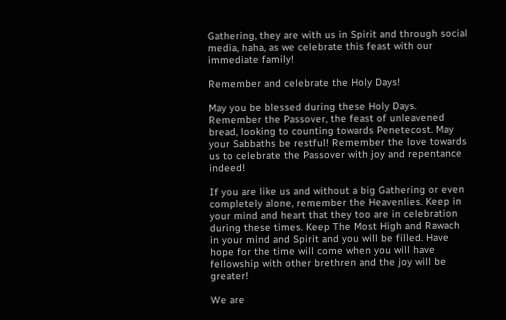Gathering, they are with us in Spirit and through social media, haha, as we celebrate this feast with our immediate family!

Remember and celebrate the Holy Days!

May you be blessed during these Holy Days. Remember the Passover, the feast of unleavened bread, looking to counting towards Penetecost. May your Sabbaths be restful! Remember the love towards us to celebrate the Passover with joy and repentance indeed!

If you are like us and without a big Gathering or even completely alone, remember the Heavenlies. Keep in your mind and heart that they too are in celebration during these times. Keep The Most High and Rawach in your mind and Spirit and you will be filled. Have hope for the time will come when you will have fellowship with other brethren and the joy will be greater!

We are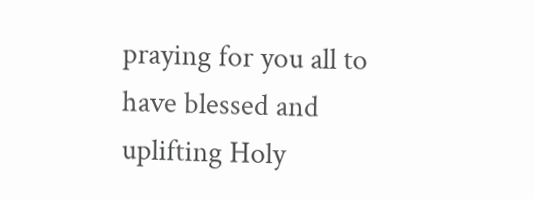praying for you all to have blessed and uplifting Holy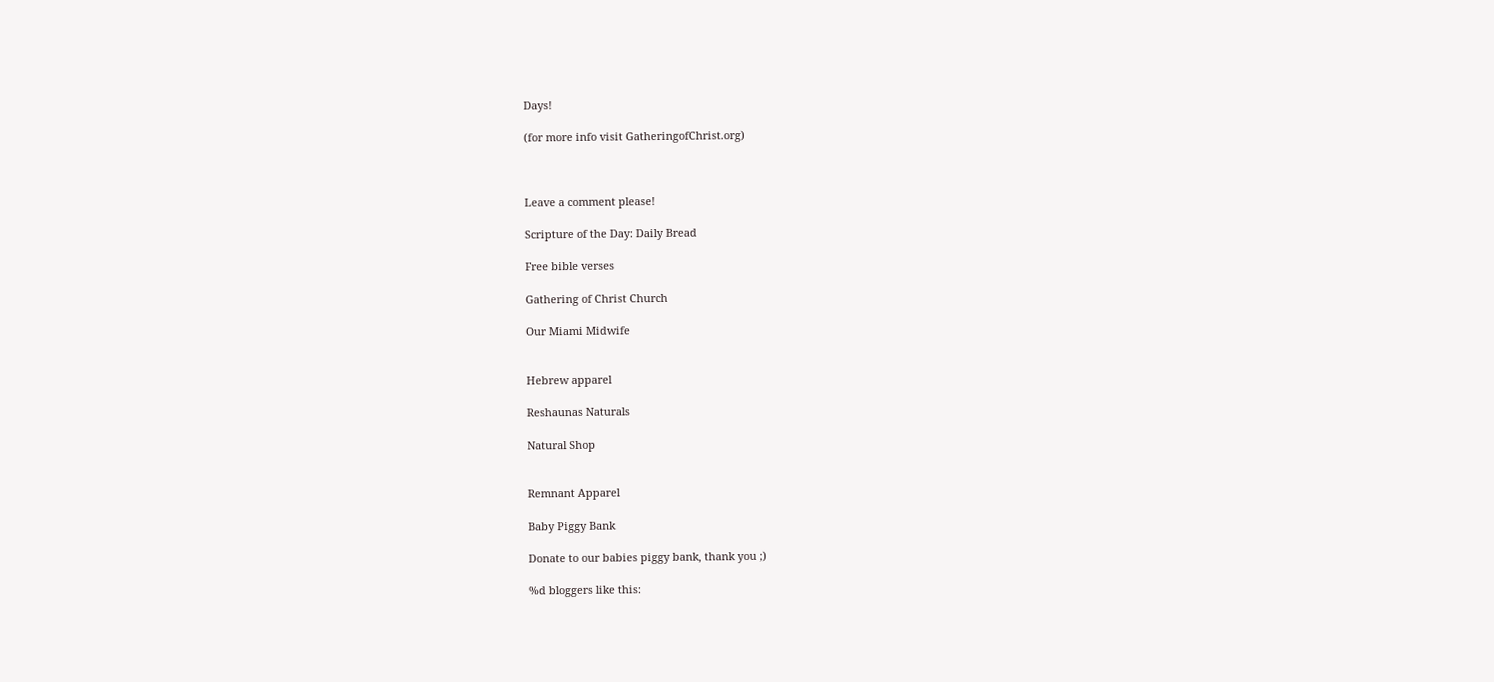Days!

(for more info visit GatheringofChrist.org)



Leave a comment please!

Scripture of the Day: Daily Bread

Free bible verses

Gathering of Christ Church

Our Miami Midwife


Hebrew apparel

Reshaunas Naturals

Natural Shop


Remnant Apparel

Baby Piggy Bank

Donate to our babies piggy bank, thank you ;)

%d bloggers like this: